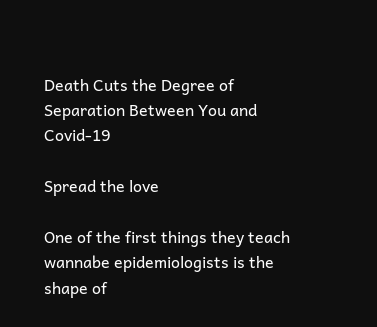Death Cuts the Degree of Separation Between You and Covid-19

Spread the love

One of the first things they teach wannabe epidemiologists is the shape of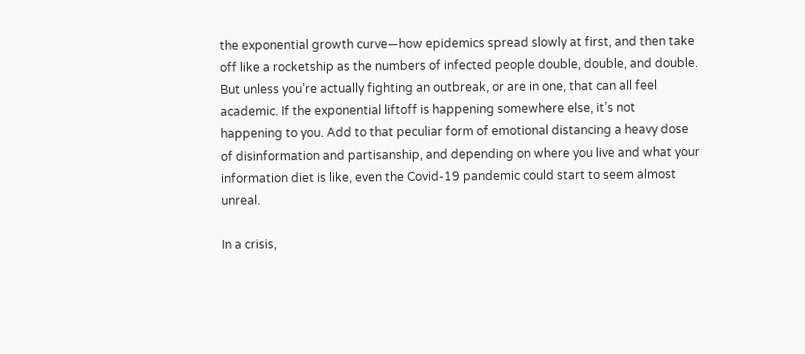the exponential growth curve—how epidemics spread slowly at first, and then take off like a rocketship as the numbers of infected people double, double, and double. But unless you’re actually fighting an outbreak, or are in one, that can all feel academic. If the exponential liftoff is happening somewhere else, it’s not happening to you. Add to that peculiar form of emotional distancing a heavy dose of disinformation and partisanship, and depending on where you live and what your information diet is like, even the Covid-19 pandemic could start to seem almost unreal.

In a crisis,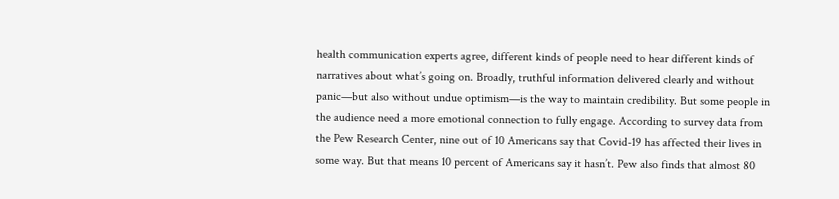health communication experts agree, different kinds of people need to hear different kinds of narratives about what’s going on. Broadly, truthful information delivered clearly and without panic—but also without undue optimism—is the way to maintain credibility. But some people in the audience need a more emotional connection to fully engage. According to survey data from the Pew Research Center, nine out of 10 Americans say that Covid-19 has affected their lives in some way. But that means 10 percent of Americans say it hasn’t. Pew also finds that almost 80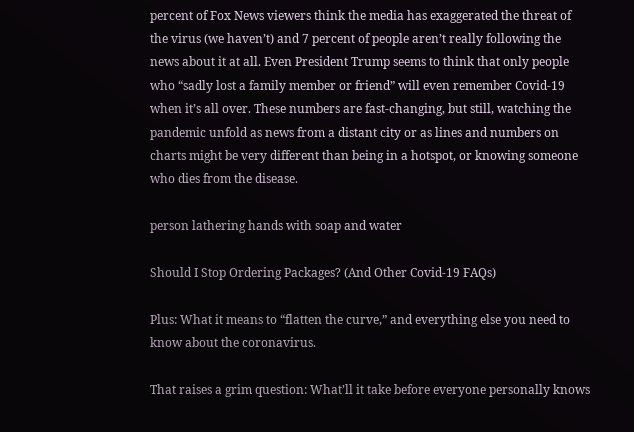percent of Fox News viewers think the media has exaggerated the threat of the virus (we haven’t) and 7 percent of people aren’t really following the news about it at all. Even President Trump seems to think that only people who “sadly lost a family member or friend” will even remember Covid-19 when it’s all over. These numbers are fast-changing, but still, watching the pandemic unfold as news from a distant city or as lines and numbers on charts might be very different than being in a hotspot, or knowing someone who dies from the disease.

person lathering hands with soap and water

Should I Stop Ordering Packages? (And Other Covid-19 FAQs)

Plus: What it means to “flatten the curve,” and everything else you need to know about the coronavirus.

That raises a grim question: What’ll it take before everyone personally knows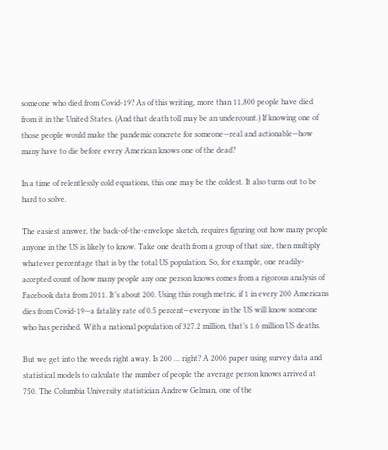someone who died from Covid-19? As of this writing, more than 11,800 people have died from it in the United States. (And that death toll may be an undercount.) If knowing one of those people would make the pandemic concrete for someone—real and actionable—how many have to die before every American knows one of the dead?

In a time of relentlessly cold equations, this one may be the coldest. It also turns out to be hard to solve.

The easiest answer, the back-of-the-envelope sketch, requires figuring out how many people anyone in the US is likely to know. Take one death from a group of that size, then multiply whatever percentage that is by the total US population. So, for example, one readily-accepted count of how many people any one person knows comes from a rigorous analysis of Facebook data from 2011. It’s about 200. Using this rough metric, if 1 in every 200 Americans dies from Covid-19—a fatality rate of 0.5 percent—everyone in the US will know someone who has perished. With a national population of 327.2 million, that’s 1.6 million US deaths.

But we get into the weeds right away. Is 200 … right? A 2006 paper using survey data and statistical models to calculate the number of people the average person knows arrived at 750. The Columbia University statistician Andrew Gelman, one of the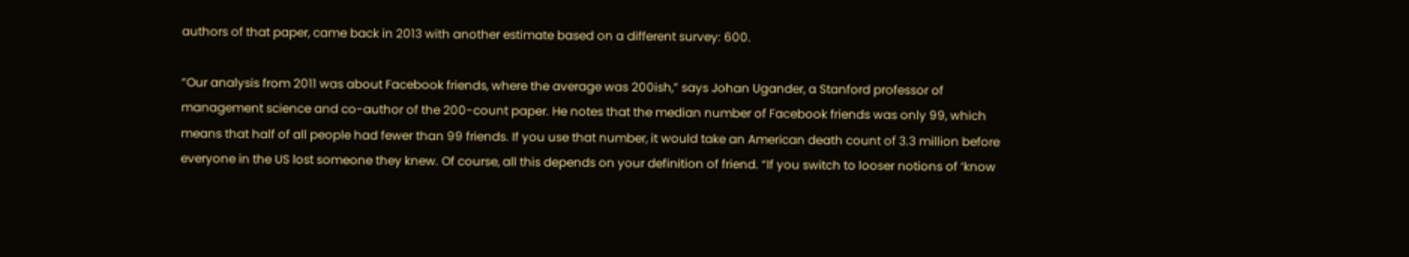authors of that paper, came back in 2013 with another estimate based on a different survey: 600.

“Our analysis from 2011 was about Facebook friends, where the average was 200ish,” says Johan Ugander, a Stanford professor of management science and co-author of the 200-count paper. He notes that the median number of Facebook friends was only 99, which means that half of all people had fewer than 99 friends. If you use that number, it would take an American death count of 3.3 million before everyone in the US lost someone they knew. Of course, all this depends on your definition of friend. “If you switch to looser notions of ‘know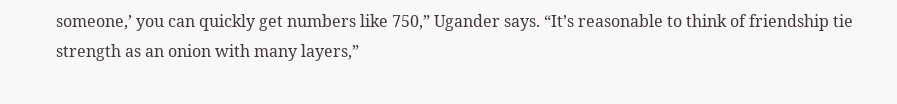someone,’ you can quickly get numbers like 750,” Ugander says. “It’s reasonable to think of friendship tie strength as an onion with many layers,”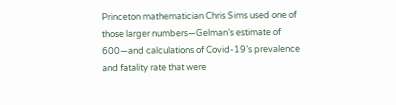Princeton mathematician Chris Sims used one of those larger numbers—Gelman’s estimate of 600—and calculations of Covid-19’s prevalence and fatality rate that were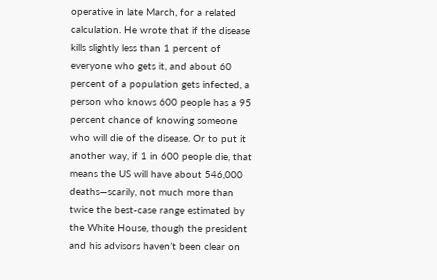operative in late March, for a related calculation. He wrote that if the disease kills slightly less than 1 percent of everyone who gets it, and about 60 percent of a population gets infected, a person who knows 600 people has a 95 percent chance of knowing someone who will die of the disease. Or to put it another way, if 1 in 600 people die, that means the US will have about 546,000 deaths—scarily, not much more than twice the best-case range estimated by the White House, though the president and his advisors haven’t been clear on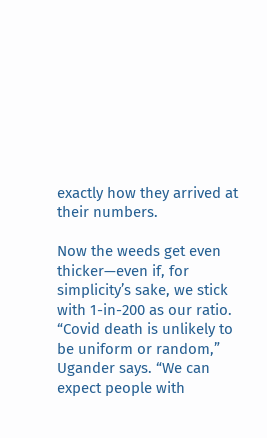exactly how they arrived at their numbers.

Now the weeds get even thicker—even if, for simplicity’s sake, we stick with 1-in-200 as our ratio. “Covid death is unlikely to be uniform or random,” Ugander says. “We can expect people with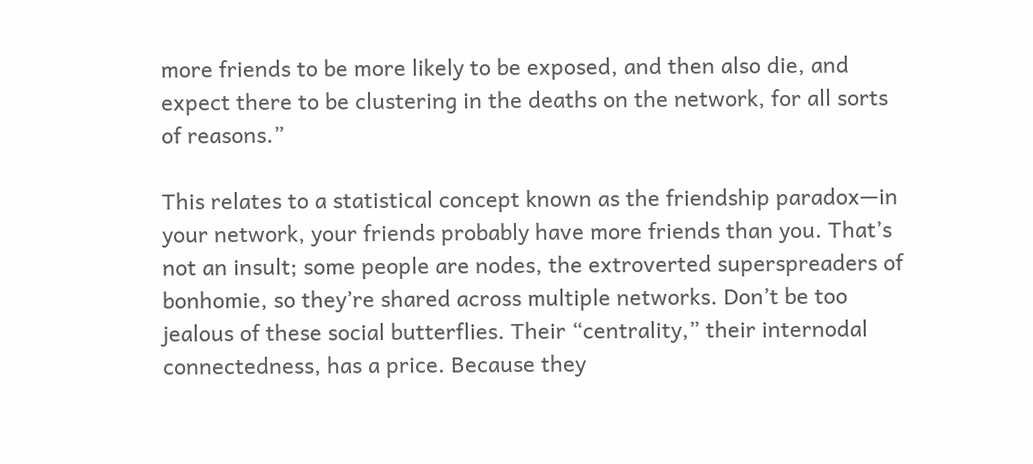more friends to be more likely to be exposed, and then also die, and expect there to be clustering in the deaths on the network, for all sorts of reasons.”

This relates to a statistical concept known as the friendship paradox—in your network, your friends probably have more friends than you. That’s not an insult; some people are nodes, the extroverted superspreaders of bonhomie, so they’re shared across multiple networks. Don’t be too jealous of these social butterflies. Their “centrality,” their internodal connectedness, has a price. Because they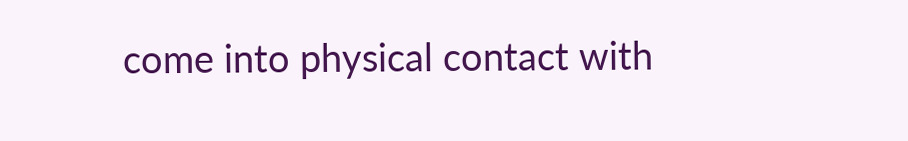come into physical contact with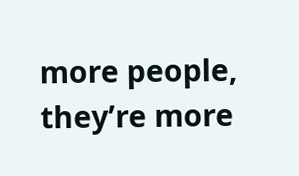more people, they’re more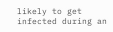likely to get infected during an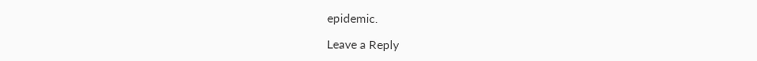epidemic.

Leave a Reply